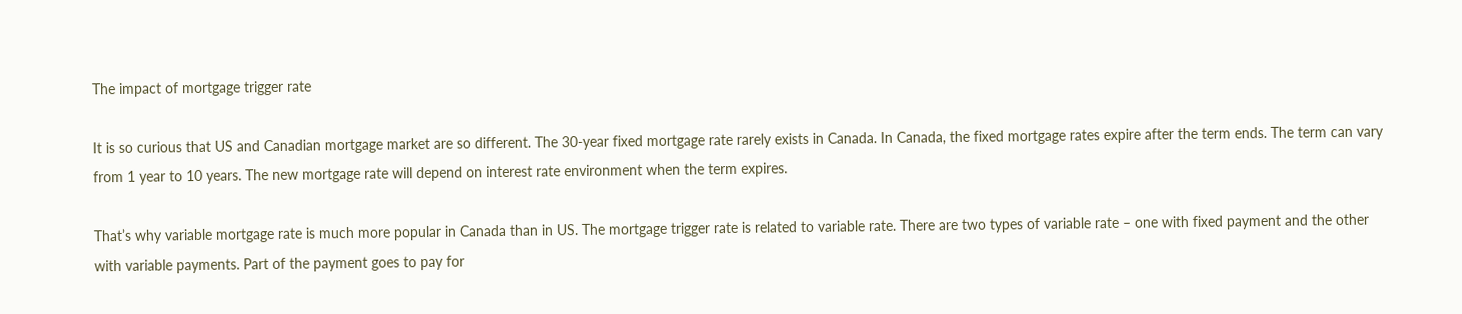The impact of mortgage trigger rate

It is so curious that US and Canadian mortgage market are so different. The 30-year fixed mortgage rate rarely exists in Canada. In Canada, the fixed mortgage rates expire after the term ends. The term can vary from 1 year to 10 years. The new mortgage rate will depend on interest rate environment when the term expires.

That’s why variable mortgage rate is much more popular in Canada than in US. The mortgage trigger rate is related to variable rate. There are two types of variable rate – one with fixed payment and the other with variable payments. Part of the payment goes to pay for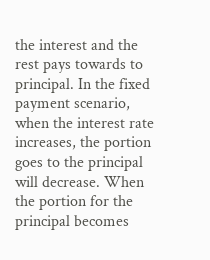the interest and the rest pays towards to principal. In the fixed payment scenario, when the interest rate increases, the portion goes to the principal will decrease. When the portion for the principal becomes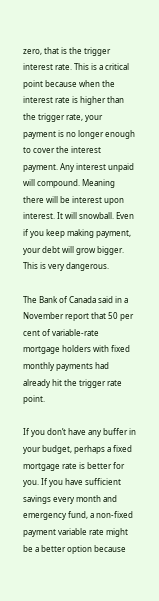zero, that is the trigger interest rate. This is a critical point because when the interest rate is higher than the trigger rate, your payment is no longer enough to cover the interest payment. Any interest unpaid will compound. Meaning there will be interest upon interest. It will snowball. Even if you keep making payment, your debt will grow bigger. This is very dangerous.

The Bank of Canada said in a November report that 50 per cent of variable-rate mortgage holders with fixed monthly payments had already hit the trigger rate point.

If you don’t have any buffer in your budget, perhaps a fixed mortgage rate is better for you. If you have sufficient savings every month and emergency fund, a non-fixed payment variable rate might be a better option because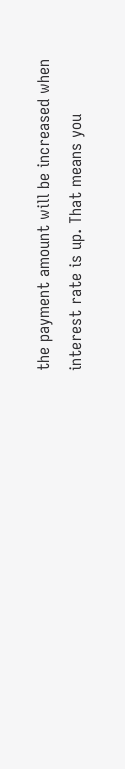the payment amount will be increased when interest rate is up. That means you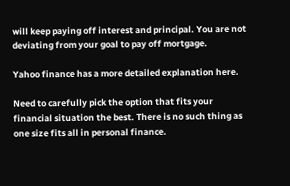will keep paying off interest and principal. You are not deviating from your goal to pay off mortgage.

Yahoo finance has a more detailed explanation here.

Need to carefully pick the option that fits your financial situation the best. There is no such thing as one size fits all in personal finance.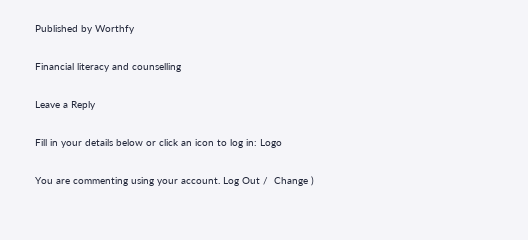Published by Worthfy

Financial literacy and counselling

Leave a Reply

Fill in your details below or click an icon to log in: Logo

You are commenting using your account. Log Out /  Change )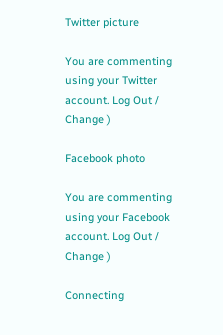Twitter picture

You are commenting using your Twitter account. Log Out /  Change )

Facebook photo

You are commenting using your Facebook account. Log Out /  Change )

Connecting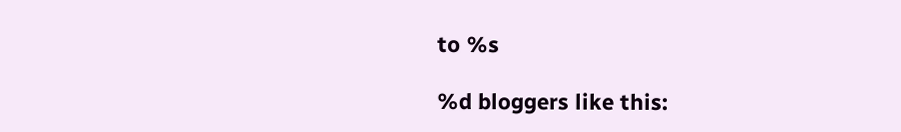to %s

%d bloggers like this: